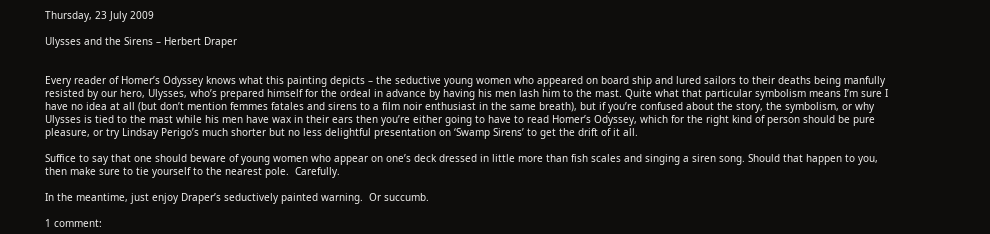Thursday, 23 July 2009

Ulysses and the Sirens – Herbert Draper


Every reader of Homer’s Odyssey knows what this painting depicts – the seductive young women who appeared on board ship and lured sailors to their deaths being manfully resisted by our hero, Ulysses, who’s prepared himself for the ordeal in advance by having his men lash him to the mast. Quite what that particular symbolism means I’m sure I have no idea at all (but don’t mention femmes fatales and sirens to a film noir enthusiast in the same breath), but if you’re confused about the story, the symbolism, or why Ulysses is tied to the mast while his men have wax in their ears then you’re either going to have to read Homer’s Odyssey, which for the right kind of person should be pure pleasure, or try Lindsay Perigo’s much shorter but no less delightful presentation on ‘Swamp Sirens’ to get the drift of it all.

Suffice to say that one should beware of young women who appear on one’s deck dressed in little more than fish scales and singing a siren song. Should that happen to you, then make sure to tie yourself to the nearest pole.  Carefully.

In the meantime, just enjoy Draper’s seductively painted warning.  Or succumb.

1 comment: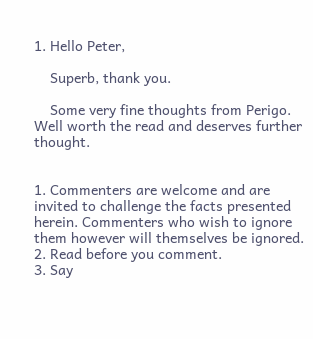1. Hello Peter,

    Superb, thank you.

    Some very fine thoughts from Perigo. Well worth the read and deserves further thought.


1. Commenters are welcome and are invited to challenge the facts presented herein. Commenters who wish to ignore them however will themselves be ignored.
2. Read before you comment.
3. Say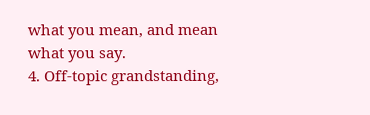what you mean, and mean what you say.
4. Off-topic grandstanding,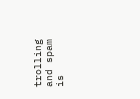trolling and spam is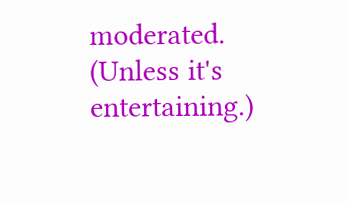moderated. (Unless it's entertaining.)